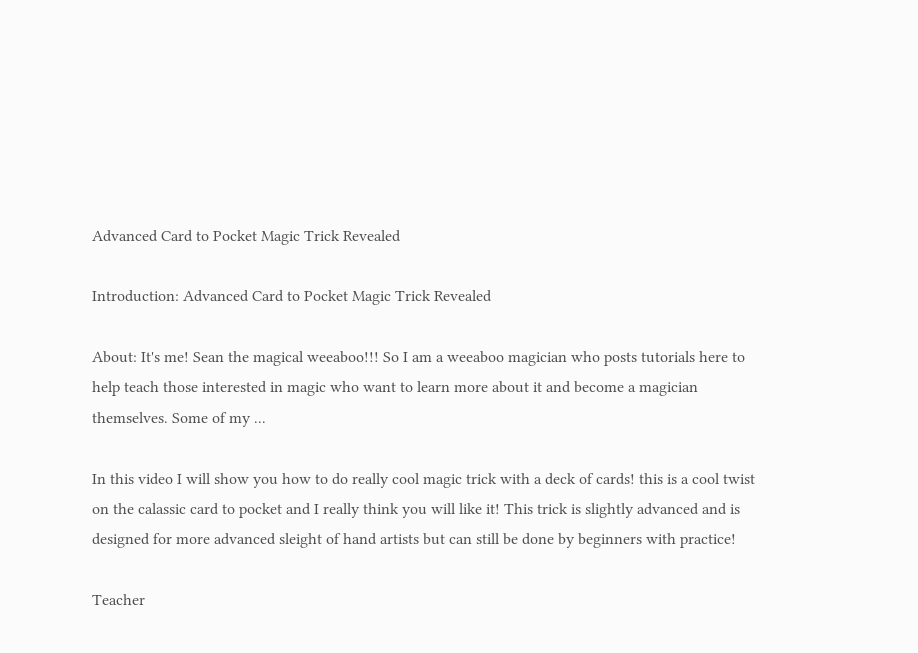Advanced Card to Pocket Magic Trick Revealed

Introduction: Advanced Card to Pocket Magic Trick Revealed

About: It's me! Sean the magical weeaboo!!! So I am a weeaboo magician who posts tutorials here to help teach those interested in magic who want to learn more about it and become a magician themselves. Some of my ...

In this video I will show you how to do really cool magic trick with a deck of cards! this is a cool twist on the calassic card to pocket and I really think you will like it! This trick is slightly advanced and is designed for more advanced sleight of hand artists but can still be done by beginners with practice!

Teacher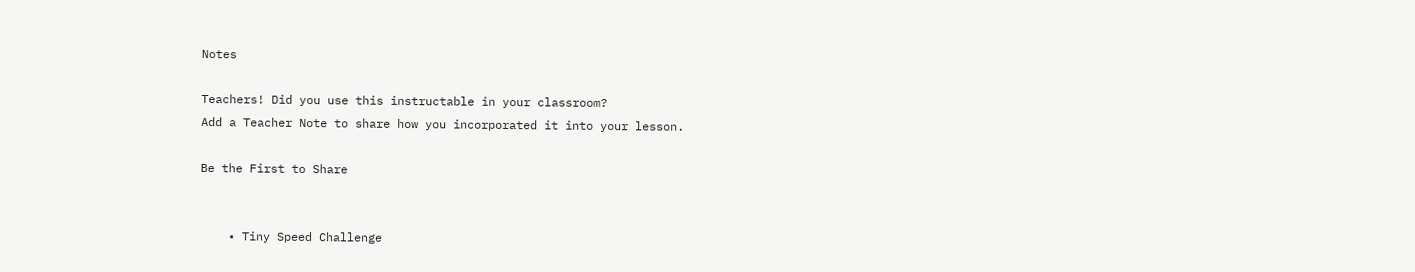Notes

Teachers! Did you use this instructable in your classroom?
Add a Teacher Note to share how you incorporated it into your lesson.

Be the First to Share


    • Tiny Speed Challenge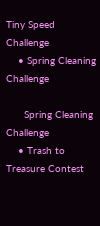Tiny Speed Challenge
    • Spring Cleaning Challenge

      Spring Cleaning Challenge
    • Trash to Treasure Contest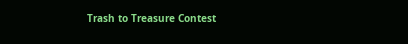Trash to Treasure Contest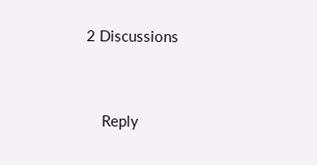2 Discussions


    Reply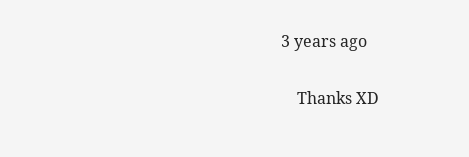3 years ago

    Thanks XD